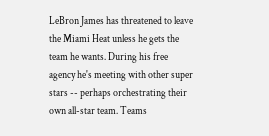LeBron James has threatened to leave the Miami Heat unless he gets the team he wants. During his free agency he's meeting with other super stars -- perhaps orchestrating their own all-star team. Teams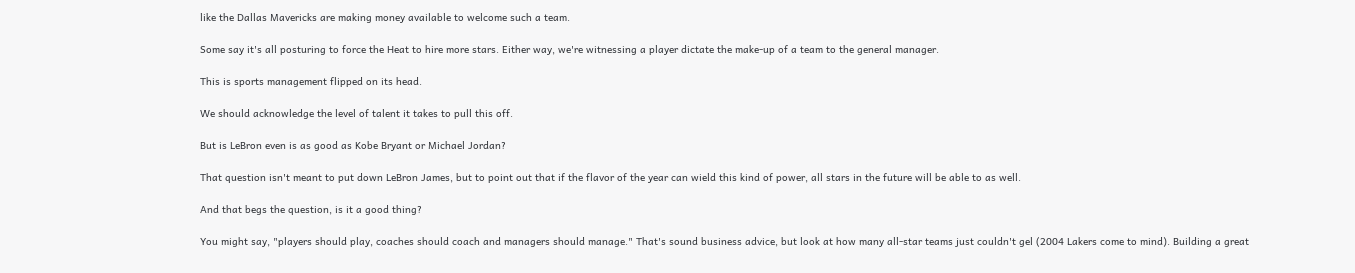like the Dallas Mavericks are making money available to welcome such a team.

Some say it's all posturing to force the Heat to hire more stars. Either way, we're witnessing a player dictate the make-up of a team to the general manager.

This is sports management flipped on its head.

We should acknowledge the level of talent it takes to pull this off.

But is LeBron even is as good as Kobe Bryant or Michael Jordan?

That question isn't meant to put down LeBron James, but to point out that if the flavor of the year can wield this kind of power, all stars in the future will be able to as well.

And that begs the question, is it a good thing?

You might say, "players should play, coaches should coach and managers should manage." That's sound business advice, but look at how many all-star teams just couldn't gel (2004 Lakers come to mind). Building a great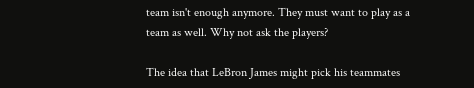team isn't enough anymore. They must want to play as a team as well. Why not ask the players?

The idea that LeBron James might pick his teammates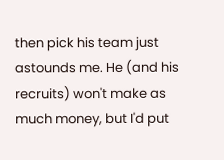then pick his team just astounds me. He (and his recruits) won't make as much money, but I'd put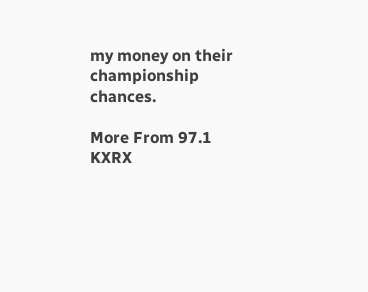my money on their championship chances.

More From 97.1 KXRX